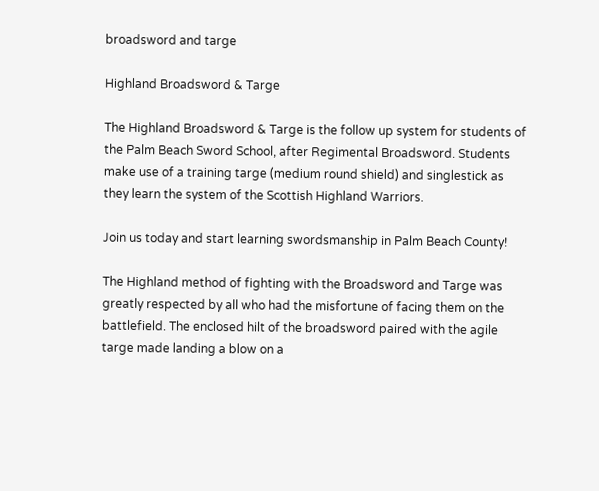broadsword and targe

Highland Broadsword & Targe

The Highland Broadsword & Targe is the follow up system for students of the Palm Beach Sword School, after Regimental Broadsword. Students make use of a training targe (medium round shield) and singlestick as they learn the system of the Scottish Highland Warriors.

Join us today and start learning swordsmanship in Palm Beach County!

The Highland method of fighting with the Broadsword and Targe was greatly respected by all who had the misfortune of facing them on the battlefield. The enclosed hilt of the broadsword paired with the agile targe made landing a blow on a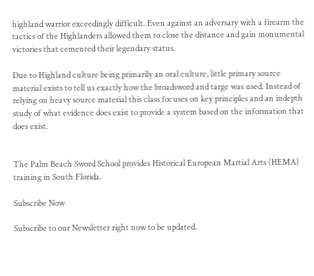highland warrior exceedingly difficult. Even against an adversary with a firearm the tactics of the Highlanders allowed them to close the distance and gain monumental victories that cemented their legendary status.

Due to Highland culture being primarily an oral culture, little primary source material exists to tell us exactly how the broadsword and targe was used. Instead of relying on heavy source material this class focuses on key principles and an indepth study of what evidence does exist to provide a system based on the information that does exist.


The Palm Beach Sword School provides Historical European Martial Arts (HEMA) training in South Florida.

Subscribe Now

Subscribe to our Newsletter right now to be updated.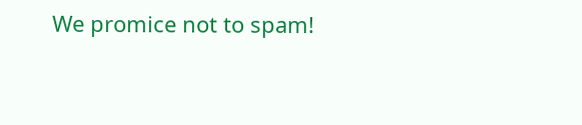We promice not to spam!